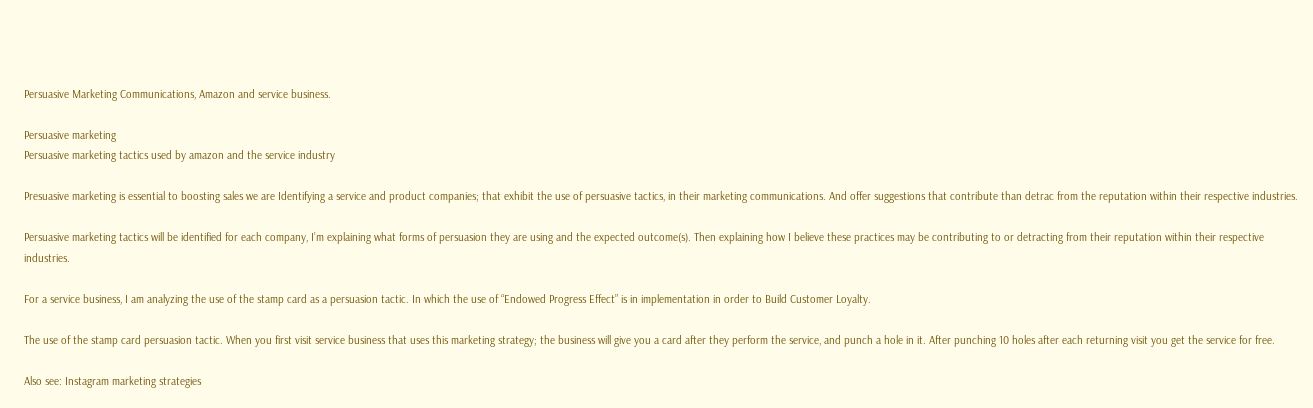Persuasive Marketing Communications, Amazon and service business.

Persuasive marketing
Persuasive marketing tactics used by amazon and the service industry

Presuasive marketing is essential to boosting sales we are Identifying a service and product companies; that exhibit the use of persuasive tactics, in their marketing communications. And offer suggestions that contribute than detrac from the reputation within their respective industries.

Persuasive marketing tactics will be identified for each company, I’m explaining what forms of persuasion they are using and the expected outcome(s). Then explaining how I believe these practices may be contributing to or detracting from their reputation within their respective industries.

For a service business, I am analyzing the use of the stamp card as a persuasion tactic. In which the use of “Endowed Progress Effect” is in implementation in order to Build Customer Loyalty.

The use of the stamp card persuasion tactic. When you first visit service business that uses this marketing strategy; the business will give you a card after they perform the service, and punch a hole in it. After punching 10 holes after each returning visit you get the service for free.

Also see: Instagram marketing strategies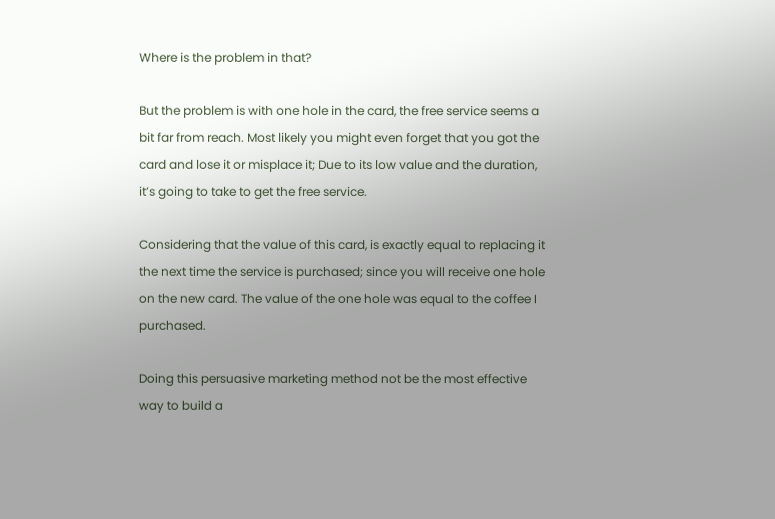Where is the problem in that?

But the problem is with one hole in the card, the free service seems a bit far from reach. Most likely you might even forget that you got the card and lose it or misplace it; Due to its low value and the duration, it’s going to take to get the free service.

Considering that the value of this card, is exactly equal to replacing it the next time the service is purchased; since you will receive one hole on the new card. The value of the one hole was equal to the coffee I purchased.

Doing this persuasive marketing method not be the most effective way to build a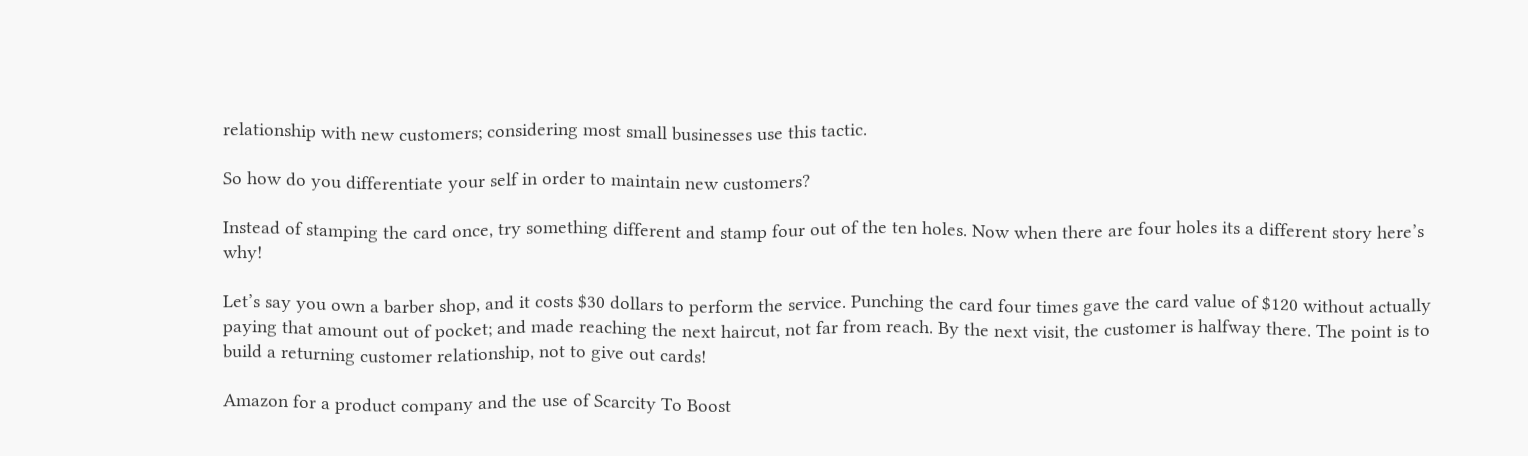relationship with new customers; considering most small businesses use this tactic.

So how do you differentiate your self in order to maintain new customers?

Instead of stamping the card once, try something different and stamp four out of the ten holes. Now when there are four holes its a different story here’s why!

Let’s say you own a barber shop, and it costs $30 dollars to perform the service. Punching the card four times gave the card value of $120 without actually paying that amount out of pocket; and made reaching the next haircut, not far from reach. By the next visit, the customer is halfway there. The point is to build a returning customer relationship, not to give out cards!

Amazon for a product company and the use of Scarcity To Boost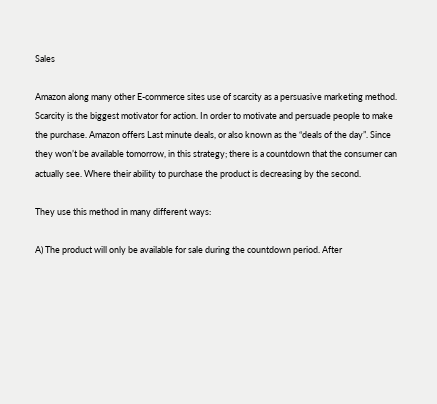Sales

Amazon along many other E-commerce sites use of scarcity as a persuasive marketing method. Scarcity is the biggest motivator for action. In order to motivate and persuade people to make the purchase. Amazon offers Last minute deals, or also known as the “deals of the day”. Since they won’t be available tomorrow, in this strategy; there is a countdown that the consumer can actually see. Where their ability to purchase the product is decreasing by the second.

They use this method in many different ways:

A) The product will only be available for sale during the countdown period. After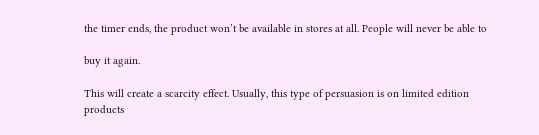the timer ends, the product won’t be available in stores at all. People will never be able to

buy it again.

This will create a scarcity effect. Usually, this type of persuasion is on limited edition products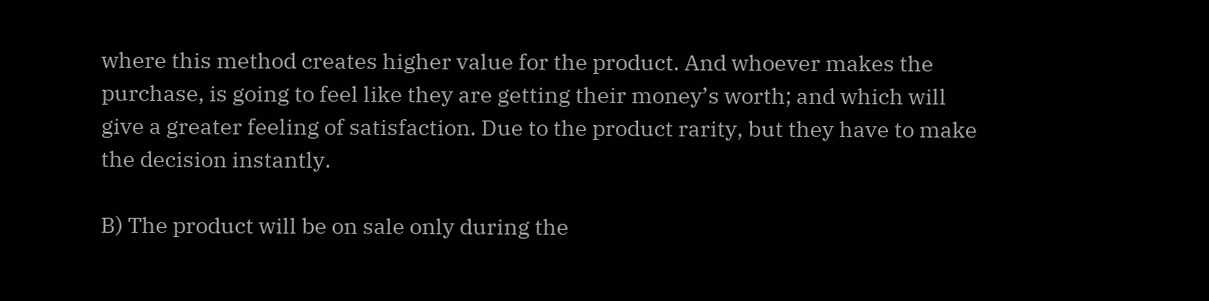where this method creates higher value for the product. And whoever makes the purchase, is going to feel like they are getting their money’s worth; and which will give a greater feeling of satisfaction. Due to the product rarity, but they have to make the decision instantly.

B) The product will be on sale only during the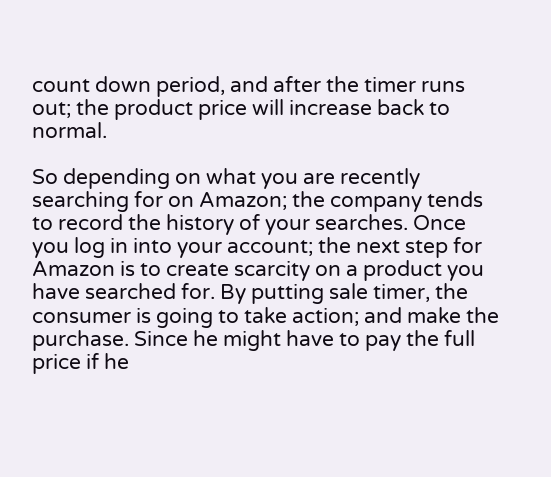count down period, and after the timer runs out; the product price will increase back to normal.

So depending on what you are recently searching for on Amazon; the company tends to record the history of your searches. Once you log in into your account; the next step for Amazon is to create scarcity on a product you have searched for. By putting sale timer, the consumer is going to take action; and make the purchase. Since he might have to pay the full price if he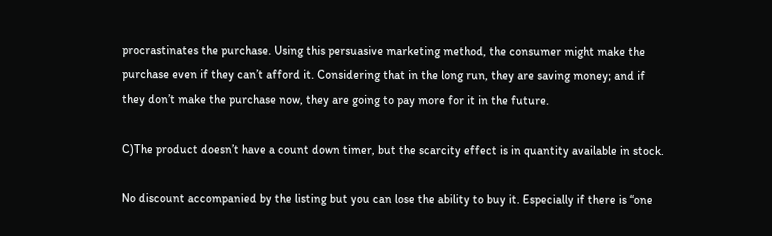procrastinates the purchase. Using this persuasive marketing method, the consumer might make the purchase even if they can’t afford it. Considering that in the long run, they are saving money; and if they don’t make the purchase now, they are going to pay more for it in the future.

C)The product doesn’t have a count down timer, but the scarcity effect is in quantity available in stock.

No discount accompanied by the listing but you can lose the ability to buy it. Especially if there is “one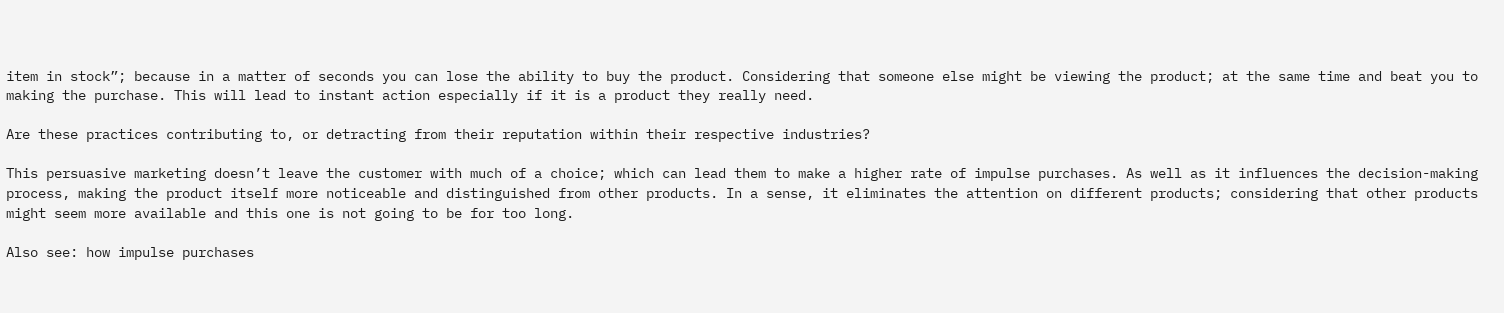item in stock”; because in a matter of seconds you can lose the ability to buy the product. Considering that someone else might be viewing the product; at the same time and beat you to making the purchase. This will lead to instant action especially if it is a product they really need.

Are these practices contributing to, or detracting from their reputation within their respective industries?

This persuasive marketing doesn’t leave the customer with much of a choice; which can lead them to make a higher rate of impulse purchases. As well as it influences the decision-making process, making the product itself more noticeable and distinguished from other products. In a sense, it eliminates the attention on different products; considering that other products might seem more available and this one is not going to be for too long.

Also see: how impulse purchases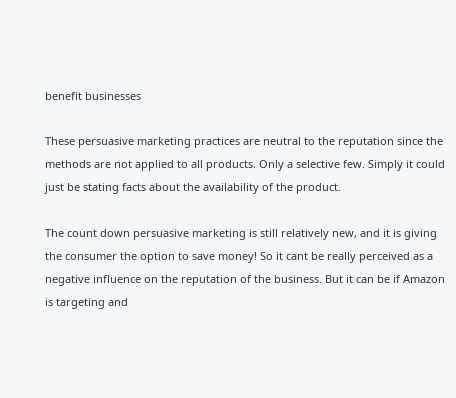benefit businesses

These persuasive marketing practices are neutral to the reputation since the methods are not applied to all products. Only a selective few. Simply it could just be stating facts about the availability of the product.

The count down persuasive marketing is still relatively new, and it is giving the consumer the option to save money! So it cant be really perceived as a negative influence on the reputation of the business. But it can be if Amazon is targeting and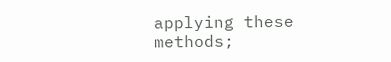applying these methods;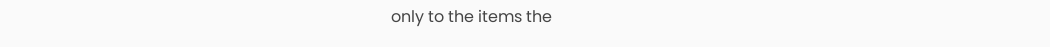only to the items the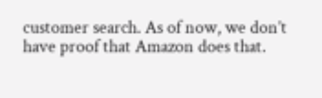customer search. As of now, we don’t have proof that Amazon does that.